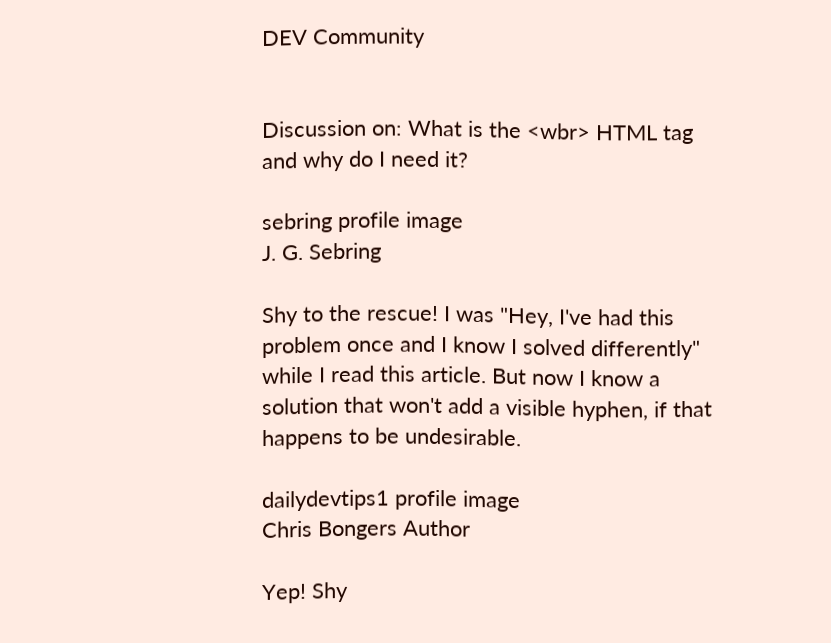DEV Community


Discussion on: What is the <wbr> HTML tag and why do I need it?

sebring profile image
J. G. Sebring

Shy to the rescue! I was "Hey, I've had this problem once and I know I solved differently" while I read this article. But now I know a solution that won't add a visible hyphen, if that happens to be undesirable.

dailydevtips1 profile image
Chris Bongers Author

Yep! Shy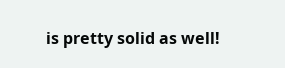is pretty solid as well!